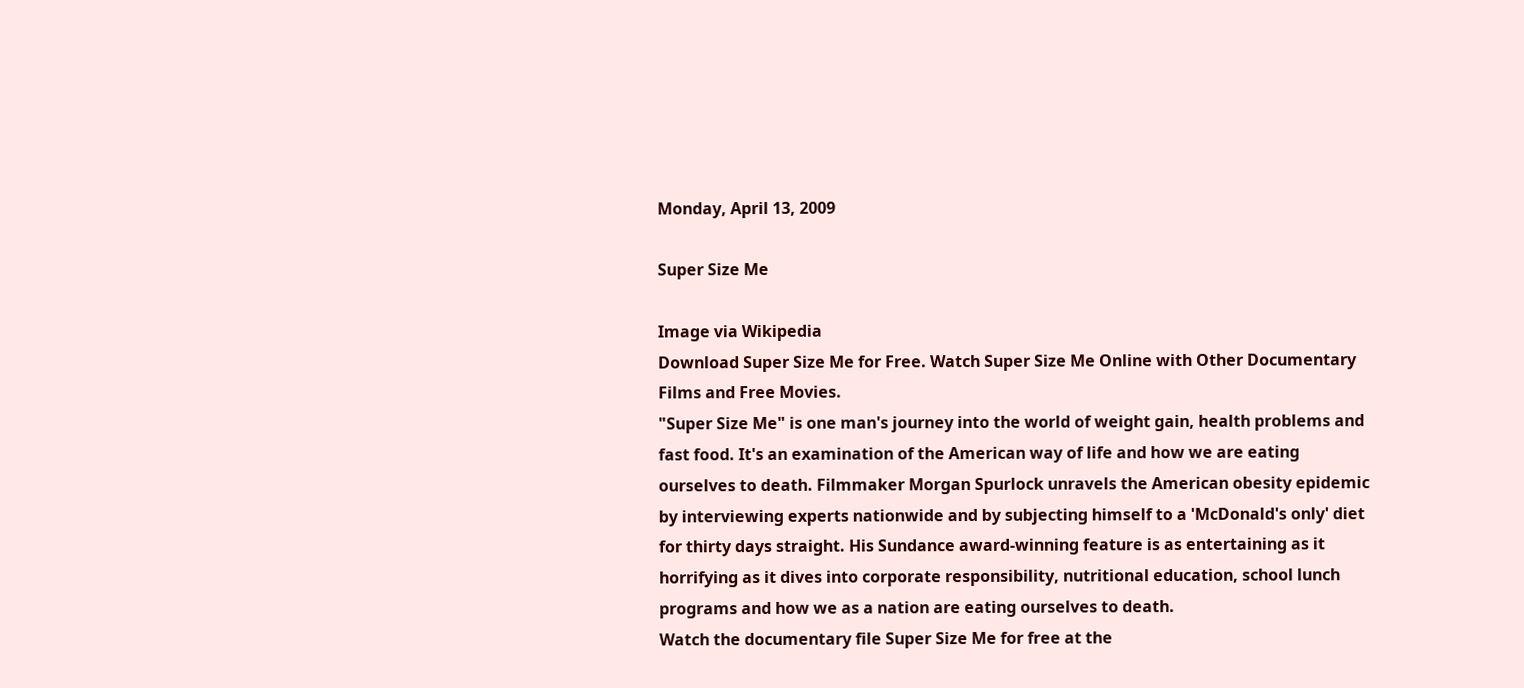Monday, April 13, 2009

Super Size Me

Image via Wikipedia
Download Super Size Me for Free. Watch Super Size Me Online with Other Documentary Films and Free Movies.
"Super Size Me" is one man's journey into the world of weight gain, health problems and fast food. It's an examination of the American way of life and how we are eating ourselves to death. Filmmaker Morgan Spurlock unravels the American obesity epidemic by interviewing experts nationwide and by subjecting himself to a 'McDonald's only' diet for thirty days straight. His Sundance award-winning feature is as entertaining as it horrifying as it dives into corporate responsibility, nutritional education, school lunch programs and how we as a nation are eating ourselves to death.
Watch the documentary file Super Size Me for free at the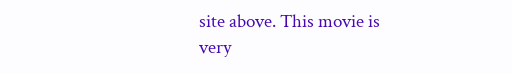site above. This movie is very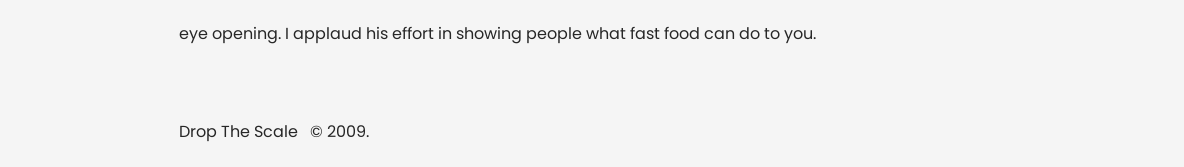eye opening. I applaud his effort in showing people what fast food can do to you.


Drop The Scale   © 2009.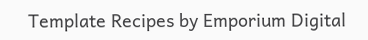Template Recipes by Emporium Digital